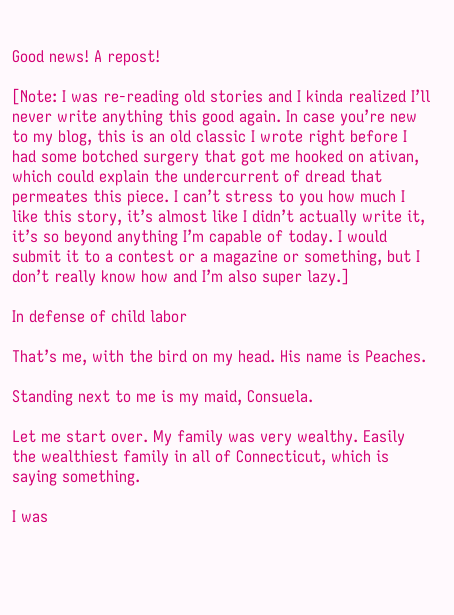Good news! A repost!

[Note: I was re-reading old stories and I kinda realized I’ll never write anything this good again. In case you’re new to my blog, this is an old classic I wrote right before I had some botched surgery that got me hooked on ativan, which could explain the undercurrent of dread that permeates this piece. I can’t stress to you how much I like this story, it’s almost like I didn’t actually write it, it’s so beyond anything I’m capable of today. I would submit it to a contest or a magazine or something, but I don’t really know how and I’m also super lazy.]

In defense of child labor

That’s me, with the bird on my head. His name is Peaches.

Standing next to me is my maid, Consuela.

Let me start over. My family was very wealthy. Easily the wealthiest family in all of Connecticut, which is saying something.

I was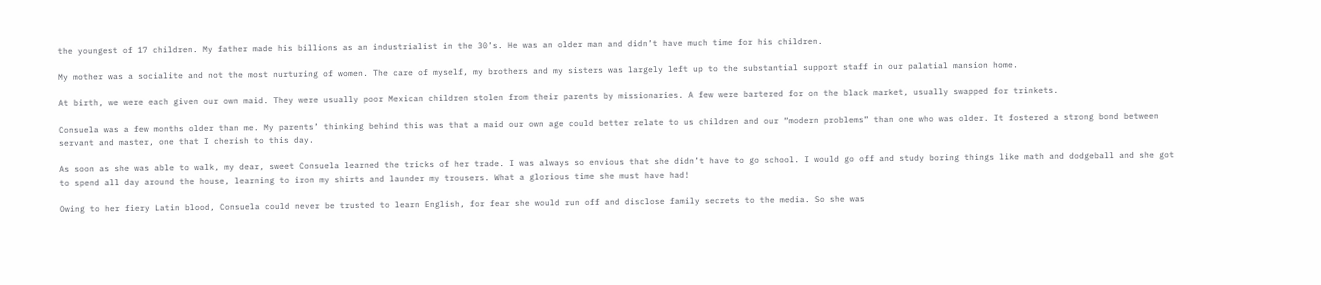the youngest of 17 children. My father made his billions as an industrialist in the 30’s. He was an older man and didn’t have much time for his children.

My mother was a socialite and not the most nurturing of women. The care of myself, my brothers and my sisters was largely left up to the substantial support staff in our palatial mansion home.

At birth, we were each given our own maid. They were usually poor Mexican children stolen from their parents by missionaries. A few were bartered for on the black market, usually swapped for trinkets.

Consuela was a few months older than me. My parents’ thinking behind this was that a maid our own age could better relate to us children and our “modern problems” than one who was older. It fostered a strong bond between servant and master, one that I cherish to this day.

As soon as she was able to walk, my dear, sweet Consuela learned the tricks of her trade. I was always so envious that she didn’t have to go school. I would go off and study boring things like math and dodgeball and she got to spend all day around the house, learning to iron my shirts and launder my trousers. What a glorious time she must have had!

Owing to her fiery Latin blood, Consuela could never be trusted to learn English, for fear she would run off and disclose family secrets to the media. So she was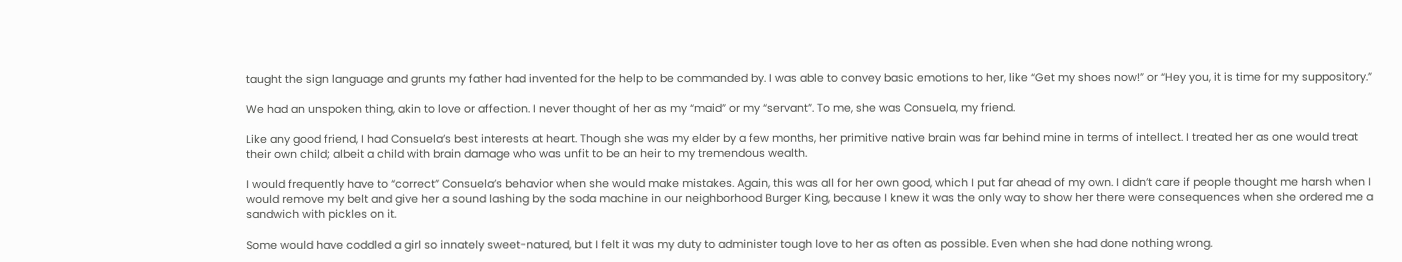taught the sign language and grunts my father had invented for the help to be commanded by. I was able to convey basic emotions to her, like “Get my shoes now!” or “Hey you, it is time for my suppository.”

We had an unspoken thing, akin to love or affection. I never thought of her as my “maid” or my “servant”. To me, she was Consuela, my friend.

Like any good friend, I had Consuela’s best interests at heart. Though she was my elder by a few months, her primitive native brain was far behind mine in terms of intellect. I treated her as one would treat their own child; albeit a child with brain damage who was unfit to be an heir to my tremendous wealth.

I would frequently have to “correct” Consuela’s behavior when she would make mistakes. Again, this was all for her own good, which I put far ahead of my own. I didn’t care if people thought me harsh when I would remove my belt and give her a sound lashing by the soda machine in our neighborhood Burger King, because I knew it was the only way to show her there were consequences when she ordered me a sandwich with pickles on it.

Some would have coddled a girl so innately sweet-natured, but I felt it was my duty to administer tough love to her as often as possible. Even when she had done nothing wrong.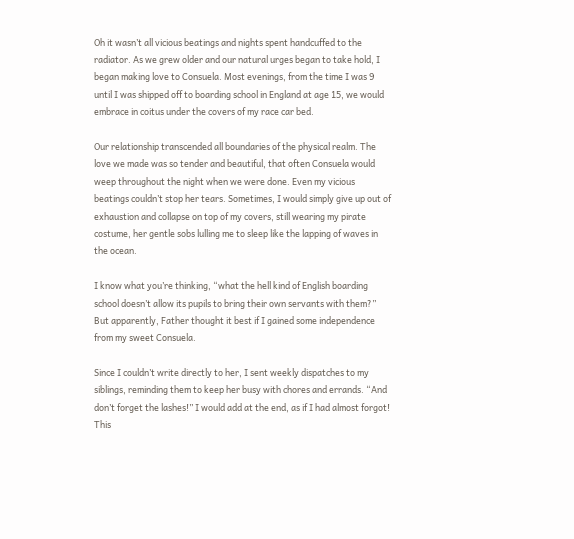Oh it wasn’t all vicious beatings and nights spent handcuffed to the radiator. As we grew older and our natural urges began to take hold, I began making love to Consuela. Most evenings, from the time I was 9 until I was shipped off to boarding school in England at age 15, we would embrace in coitus under the covers of my race car bed.

Our relationship transcended all boundaries of the physical realm. The love we made was so tender and beautiful, that often Consuela would weep throughout the night when we were done. Even my vicious beatings couldn’t stop her tears. Sometimes, I would simply give up out of exhaustion and collapse on top of my covers, still wearing my pirate costume, her gentle sobs lulling me to sleep like the lapping of waves in the ocean.

I know what you’re thinking, “what the hell kind of English boarding school doesn’t allow its pupils to bring their own servants with them?” But apparently, Father thought it best if I gained some independence from my sweet Consuela.

Since I couldn’t write directly to her, I sent weekly dispatches to my siblings, reminding them to keep her busy with chores and errands. “And don’t forget the lashes!” I would add at the end, as if I had almost forgot! This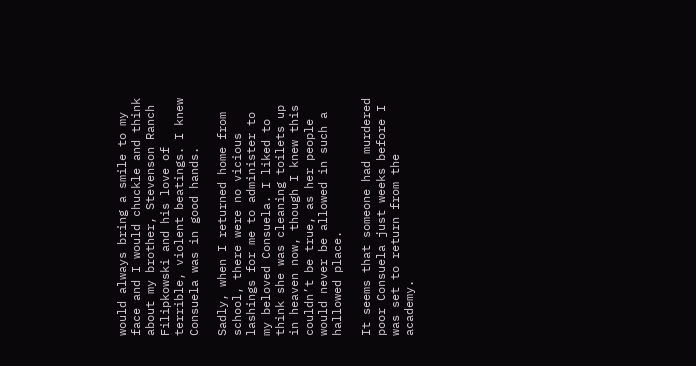would always bring a smile to my face and I would chuckle and think about my brother, Stevenson Ranch Filipkowski and his love of terrible, violent beatings. I knew Consuela was in good hands.

Sadly, when I returned home from school, there were no vicious lashings for me to administer to my beloved Consuela. I liked to think she was cleaning toilets up in heaven now, though I knew this couldn’t be true, as her people would never be allowed in such a hallowed place.

It seems that someone had murdered poor Consuela just weeks before I was set to return from the academy.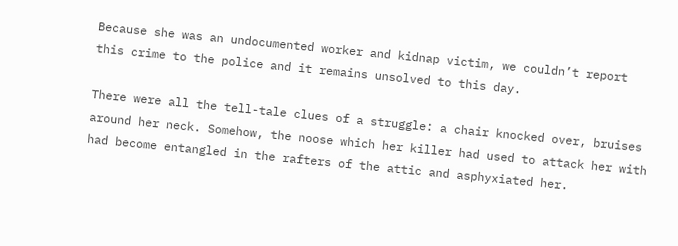Because she was an undocumented worker and kidnap victim, we couldn’t report this crime to the police and it remains unsolved to this day.

There were all the tell-tale clues of a struggle: a chair knocked over, bruises around her neck. Somehow, the noose which her killer had used to attack her with had become entangled in the rafters of the attic and asphyxiated her.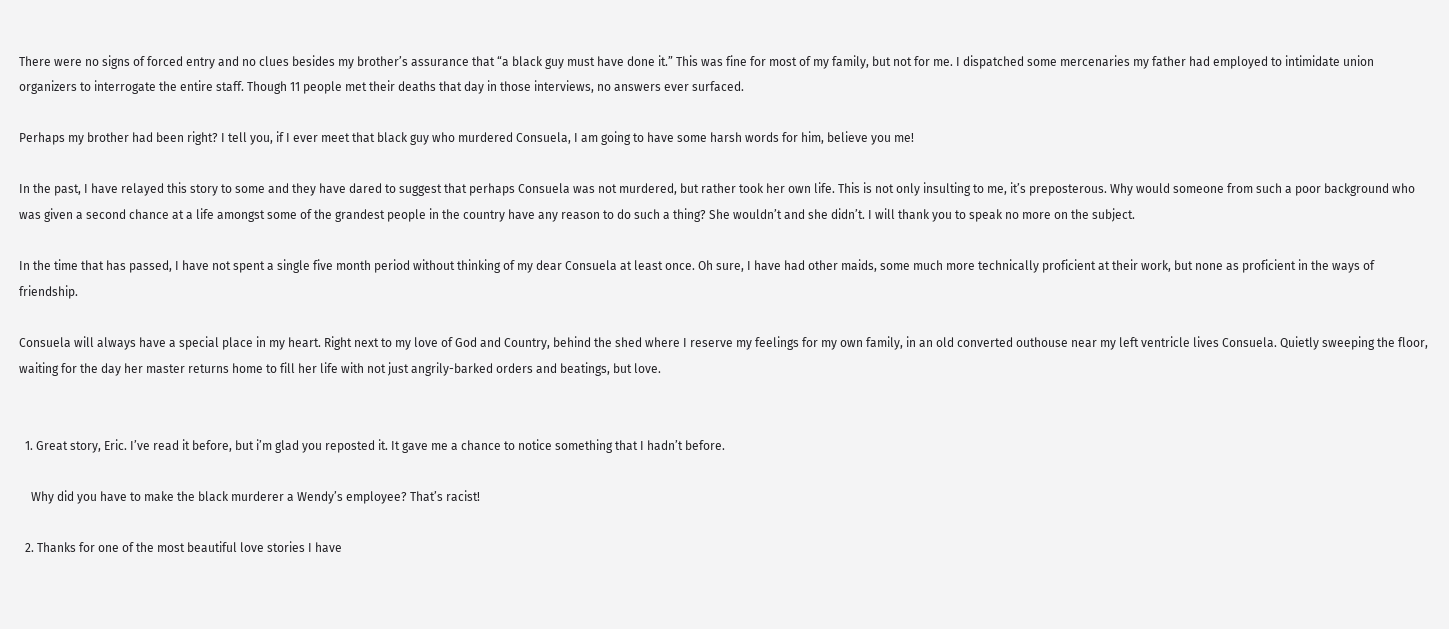There were no signs of forced entry and no clues besides my brother’s assurance that “a black guy must have done it.” This was fine for most of my family, but not for me. I dispatched some mercenaries my father had employed to intimidate union organizers to interrogate the entire staff. Though 11 people met their deaths that day in those interviews, no answers ever surfaced.

Perhaps my brother had been right? I tell you, if I ever meet that black guy who murdered Consuela, I am going to have some harsh words for him, believe you me!

In the past, I have relayed this story to some and they have dared to suggest that perhaps Consuela was not murdered, but rather took her own life. This is not only insulting to me, it’s preposterous. Why would someone from such a poor background who was given a second chance at a life amongst some of the grandest people in the country have any reason to do such a thing? She wouldn’t and she didn’t. I will thank you to speak no more on the subject.

In the time that has passed, I have not spent a single five month period without thinking of my dear Consuela at least once. Oh sure, I have had other maids, some much more technically proficient at their work, but none as proficient in the ways of friendship.

Consuela will always have a special place in my heart. Right next to my love of God and Country, behind the shed where I reserve my feelings for my own family, in an old converted outhouse near my left ventricle lives Consuela. Quietly sweeping the floor, waiting for the day her master returns home to fill her life with not just angrily-barked orders and beatings, but love.


  1. Great story, Eric. I’ve read it before, but i’m glad you reposted it. It gave me a chance to notice something that I hadn’t before.

    Why did you have to make the black murderer a Wendy’s employee? That’s racist!

  2. Thanks for one of the most beautiful love stories I have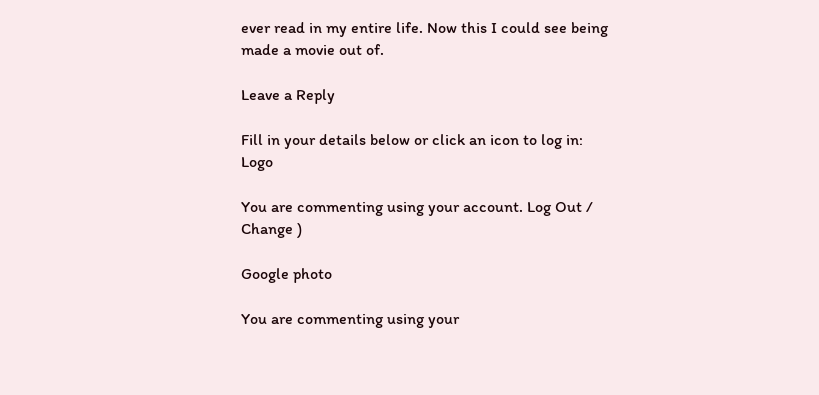ever read in my entire life. Now this I could see being made a movie out of.

Leave a Reply

Fill in your details below or click an icon to log in: Logo

You are commenting using your account. Log Out /  Change )

Google photo

You are commenting using your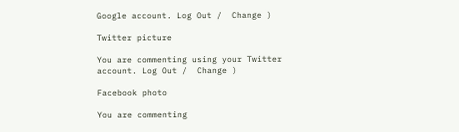Google account. Log Out /  Change )

Twitter picture

You are commenting using your Twitter account. Log Out /  Change )

Facebook photo

You are commenting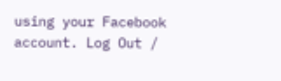using your Facebook account. Log Out /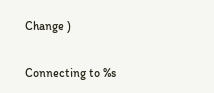Change )

Connecting to %s